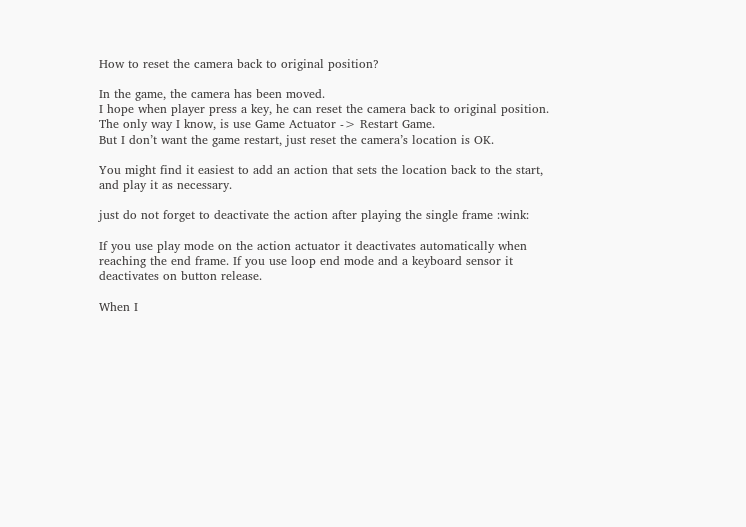How to reset the camera back to original position?

In the game, the camera has been moved.
I hope when player press a key, he can reset the camera back to original position.
The only way I know, is use Game Actuator -> Restart Game.
But I don’t want the game restart, just reset the camera’s location is OK.

You might find it easiest to add an action that sets the location back to the start, and play it as necessary.

just do not forget to deactivate the action after playing the single frame :wink:

If you use play mode on the action actuator it deactivates automatically when reaching the end frame. If you use loop end mode and a keyboard sensor it deactivates on button release.

When I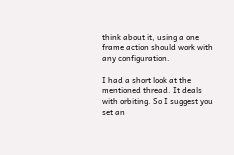think about it, using a one frame action should work with any configuration.

I had a short look at the mentioned thread. It deals with orbiting. So I suggest you set an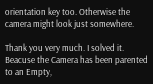orientation key too. Otherwise the camera might look just somewhere.

Thank you very much. I solved it.
Beacuse the Camera has been parented to an Empty,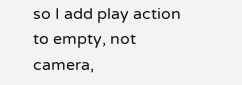so I add play action to empty, not camera,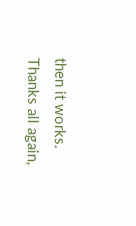then it works.
Thanks all again,